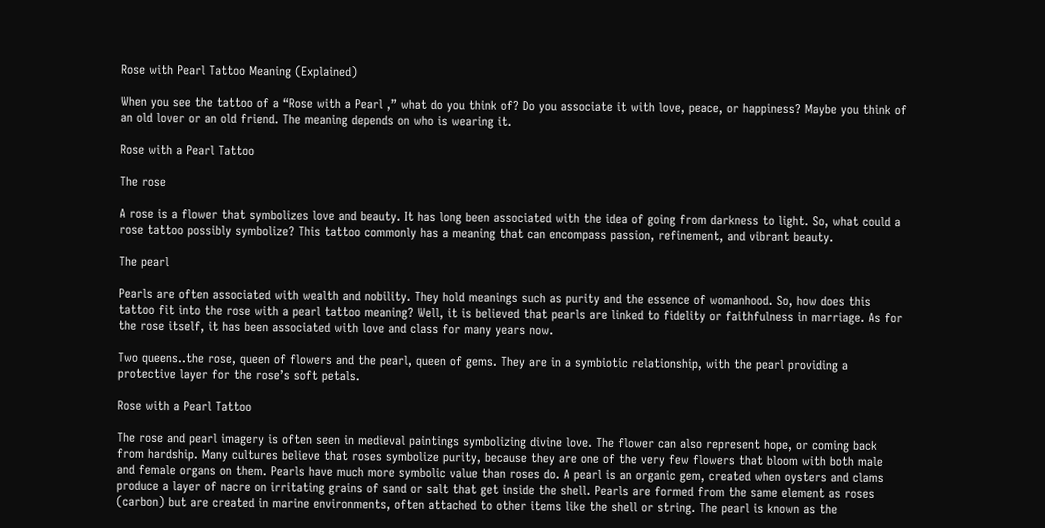Rose with Pearl Tattoo Meaning (Explained)

When you see the tattoo of a “Rose with a Pearl ,” what do you think of? Do you associate it with love, peace, or happiness? Maybe you think of an old lover or an old friend. The meaning depends on who is wearing it.

Rose with a Pearl Tattoo

The rose

A rose is a flower that symbolizes love and beauty. It has long been associated with the idea of going from darkness to light. So, what could a rose tattoo possibly symbolize? This tattoo commonly has a meaning that can encompass passion, refinement, and vibrant beauty.

The pearl

Pearls are often associated with wealth and nobility. They hold meanings such as purity and the essence of womanhood. So, how does this tattoo fit into the rose with a pearl tattoo meaning? Well, it is believed that pearls are linked to fidelity or faithfulness in marriage. As for the rose itself, it has been associated with love and class for many years now.

Two queens..the rose, queen of flowers and the pearl, queen of gems. They are in a symbiotic relationship, with the pearl providing a protective layer for the rose’s soft petals.

Rose with a Pearl Tattoo

The rose and pearl imagery is often seen in medieval paintings symbolizing divine love. The flower can also represent hope, or coming back from hardship. Many cultures believe that roses symbolize purity, because they are one of the very few flowers that bloom with both male and female organs on them. Pearls have much more symbolic value than roses do. A pearl is an organic gem, created when oysters and clams produce a layer of nacre on irritating grains of sand or salt that get inside the shell. Pearls are formed from the same element as roses (carbon) but are created in marine environments, often attached to other items like the shell or string. The pearl is known as the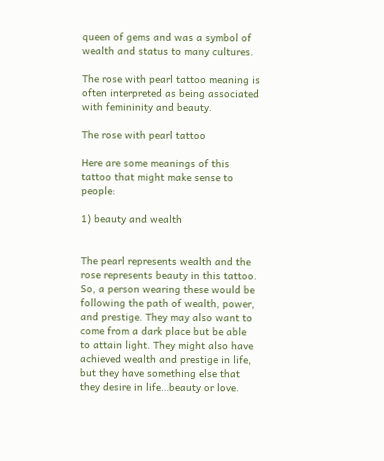queen of gems and was a symbol of wealth and status to many cultures.

The rose with pearl tattoo meaning is often interpreted as being associated with femininity and beauty.

The rose with pearl tattoo

Here are some meanings of this tattoo that might make sense to people:

1) beauty and wealth


The pearl represents wealth and the rose represents beauty in this tattoo. So, a person wearing these would be following the path of wealth, power, and prestige. They may also want to come from a dark place but be able to attain light. They might also have achieved wealth and prestige in life, but they have something else that they desire in life…beauty or love.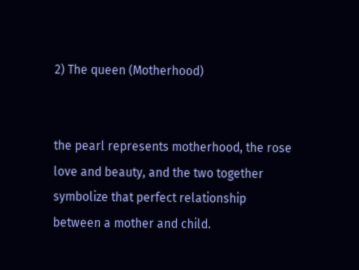2) The queen (Motherhood)


the pearl represents motherhood, the rose love and beauty, and the two together symbolize that perfect relationship between a mother and child.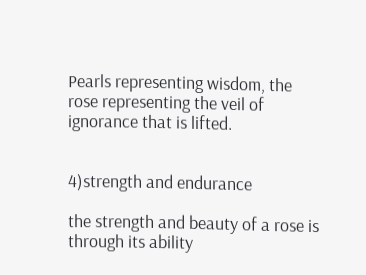Pearls representing wisdom, the rose representing the veil of ignorance that is lifted.


4)strength and endurance

the strength and beauty of a rose is through its ability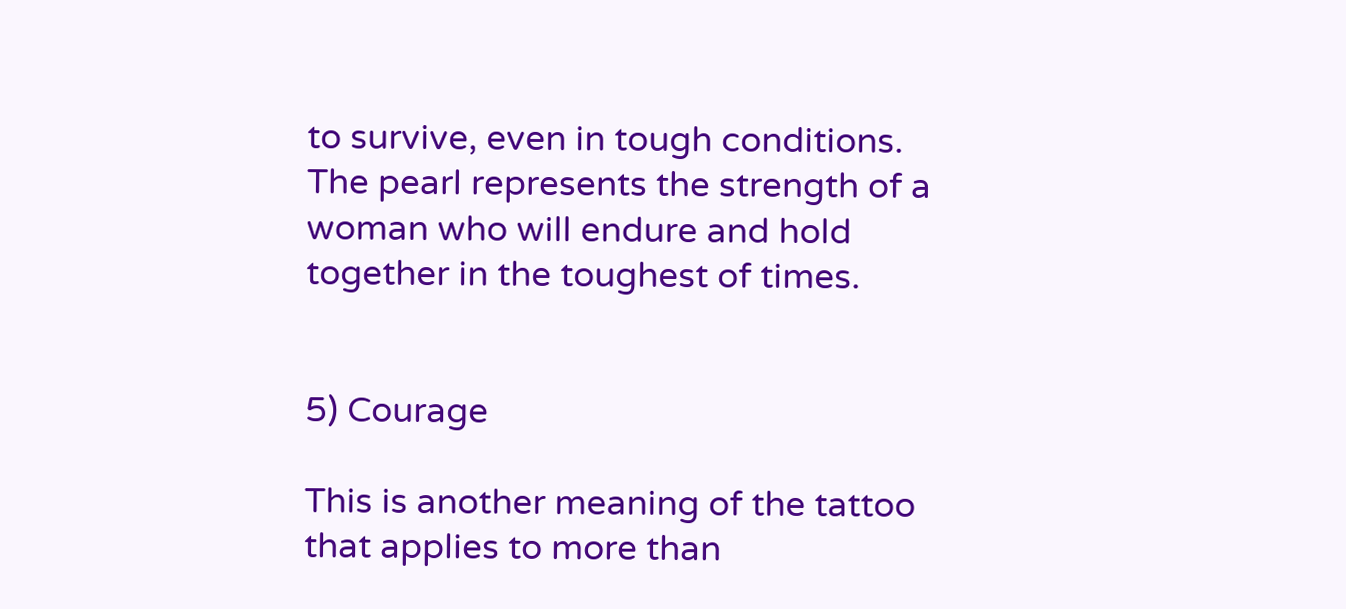to survive, even in tough conditions. The pearl represents the strength of a woman who will endure and hold together in the toughest of times.


5) Courage

This is another meaning of the tattoo that applies to more than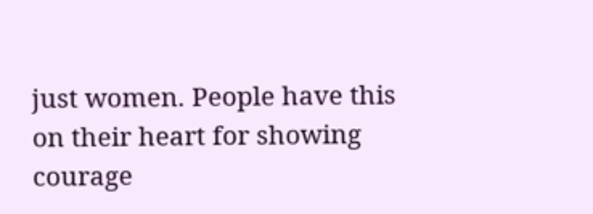just women. People have this on their heart for showing courage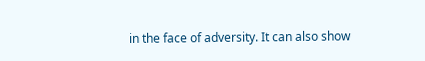in the face of adversity. It can also show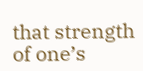that strength of one’s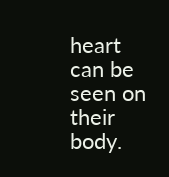heart can be seen on their body.